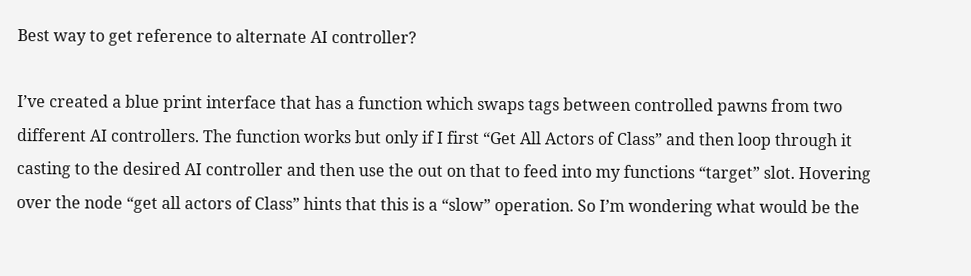Best way to get reference to alternate AI controller?

I’ve created a blue print interface that has a function which swaps tags between controlled pawns from two different AI controllers. The function works but only if I first “Get All Actors of Class” and then loop through it casting to the desired AI controller and then use the out on that to feed into my functions “target” slot. Hovering over the node “get all actors of Class” hints that this is a “slow” operation. So I’m wondering what would be the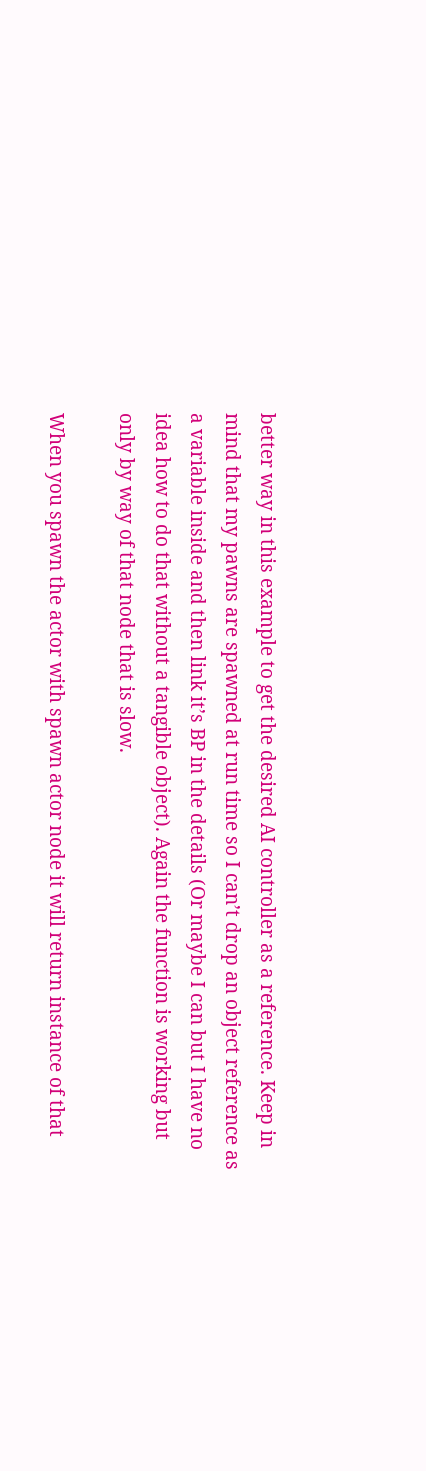better way in this example to get the desired AI controller as a reference. Keep in mind that my pawns are spawned at run time so I can’t drop an object reference as a variable inside and then link it’s BP in the details (Or maybe I can but I have no idea how to do that without a tangible object). Again the function is working but only by way of that node that is slow.

When you spawn the actor with spawn actor node it will return instance of that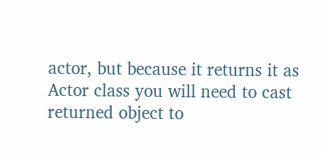actor, but because it returns it as Actor class you will need to cast returned object to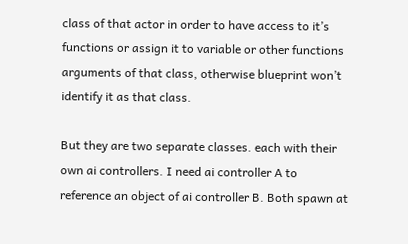class of that actor in order to have access to it’s functions or assign it to variable or other functions arguments of that class, otherwise blueprint won’t identify it as that class.

But they are two separate classes. each with their own ai controllers. I need ai controller A to reference an object of ai controller B. Both spawn at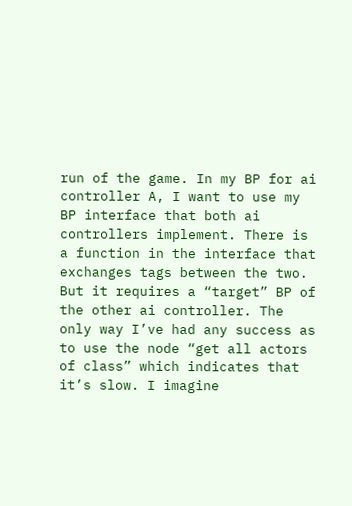run of the game. In my BP for ai controller A, I want to use my BP interface that both ai controllers implement. There is a function in the interface that exchanges tags between the two. But it requires a “target” BP of the other ai controller. The only way I’ve had any success as to use the node “get all actors of class” which indicates that it’s slow. I imagine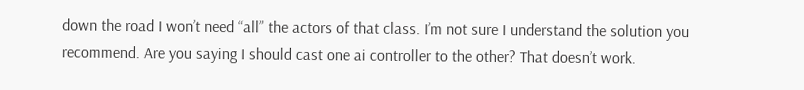down the road I won’t need “all” the actors of that class. I’m not sure I understand the solution you recommend. Are you saying I should cast one ai controller to the other? That doesn’t work.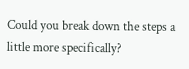Could you break down the steps a little more specifically?